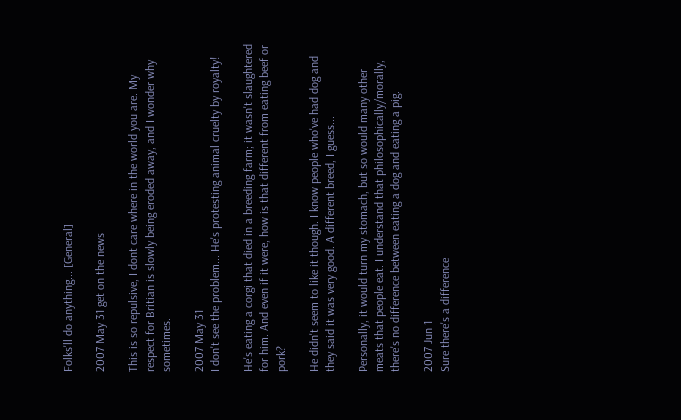Folks'll do anything... [General]

2007 May 31 get on the news

This is so repulsive, I dont care where in the world you are. My respect for Britian is slowly being eroded away, and I wonder why sometimes.

2007 May 31
I don't see the problem... He's protesting animal cruelty by royalty!

He's eating a corgi that died in a breeding farm; it wasn't slaughtered for him. And even if it were, how is that different from eating beef or pork?

He didn't seem to like it though. I know people who've had dog and they said it was very good. A different breed, I guess...

Personally, it would turn my stomach, but so would many other meats that people eat. I understand that philosophically/morally, there's no difference between eating a dog and eating a pig.

2007 Jun 1
Sure there's a difference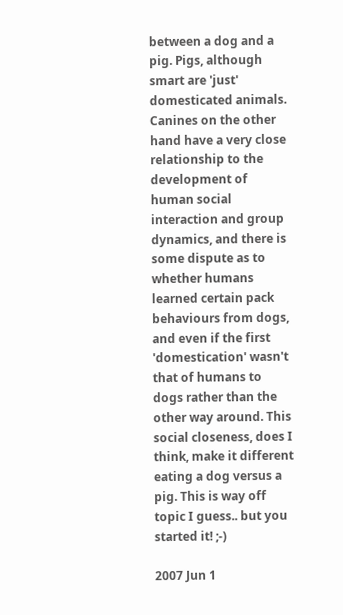between a dog and a pig. Pigs, although smart are 'just' domesticated animals. Canines on the other hand have a very close relationship to the development of human social interaction and group dynamics, and there is some dispute as to whether humans learned certain pack behaviours from dogs, and even if the first 'domestication' wasn't that of humans to dogs rather than the other way around. This social closeness, does I think, make it different eating a dog versus a pig. This is way off topic I guess.. but you started it! ;-)

2007 Jun 1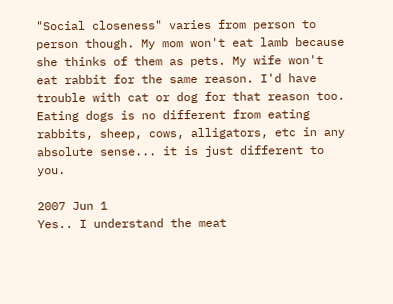"Social closeness" varies from person to person though. My mom won't eat lamb because she thinks of them as pets. My wife won't eat rabbit for the same reason. I'd have trouble with cat or dog for that reason too. Eating dogs is no different from eating rabbits, sheep, cows, alligators, etc in any absolute sense... it is just different to you.

2007 Jun 1
Yes.. I understand the meat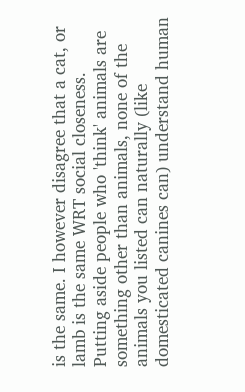is the same. I however disagree that a cat, or lamb is the same WRT social closeness. Putting aside people who 'think' animals are something other than animals, none of the animals you listed can naturally (like domesticated canines can) understand human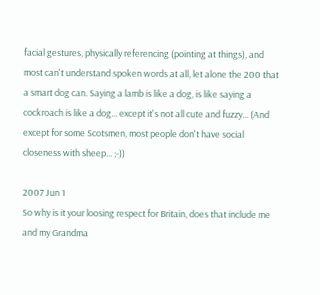facial gestures, physically referencing (pointing at things), and most can't understand spoken words at all, let alone the 200 that a smart dog can. Saying a lamb is like a dog, is like saying a cockroach is like a dog... except it's not all cute and fuzzy... (And except for some Scotsmen, most people don't have social closeness with sheep... ;-))

2007 Jun 1
So why is it your loosing respect for Britain, does that include me and my Grandma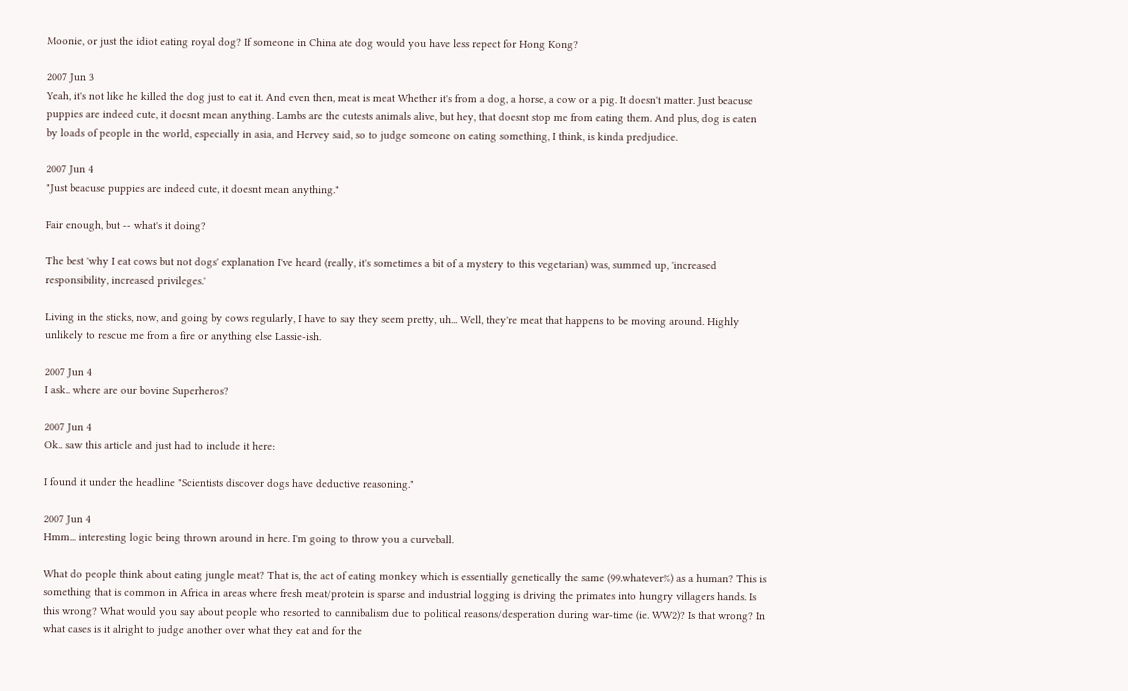Moonie, or just the idiot eating royal dog? If someone in China ate dog would you have less repect for Hong Kong?

2007 Jun 3
Yeah, it's not like he killed the dog just to eat it. And even then, meat is meat Whether it's from a dog, a horse, a cow or a pig. It doesn't matter. Just beacuse puppies are indeed cute, it doesnt mean anything. Lambs are the cutests animals alive, but hey, that doesnt stop me from eating them. And plus, dog is eaten by loads of people in the world, especially in asia, and Hervey said, so to judge someone on eating something, I think, is kinda predjudice.

2007 Jun 4
"Just beacuse puppies are indeed cute, it doesnt mean anything."

Fair enough, but -- what's it doing?

The best 'why I eat cows but not dogs' explanation I've heard (really, it's sometimes a bit of a mystery to this vegetarian) was, summed up, 'increased responsibility, increased privileges.'

Living in the sticks, now, and going by cows regularly, I have to say they seem pretty, uh... Well, they're meat that happens to be moving around. Highly unlikely to rescue me from a fire or anything else Lassie-ish.

2007 Jun 4
I ask.. where are our bovine Superheros?

2007 Jun 4
Ok.. saw this article and just had to include it here:

I found it under the headline "Scientists discover dogs have deductive reasoning."

2007 Jun 4
Hmm... interesting logic being thrown around in here. I'm going to throw you a curveball.

What do people think about eating jungle meat? That is, the act of eating monkey which is essentially genetically the same (99.whatever%) as a human? This is something that is common in Africa in areas where fresh meat/protein is sparse and industrial logging is driving the primates into hungry villagers hands. Is this wrong? What would you say about people who resorted to cannibalism due to political reasons/desperation during war-time (ie. WW2)? Is that wrong? In what cases is it alright to judge another over what they eat and for the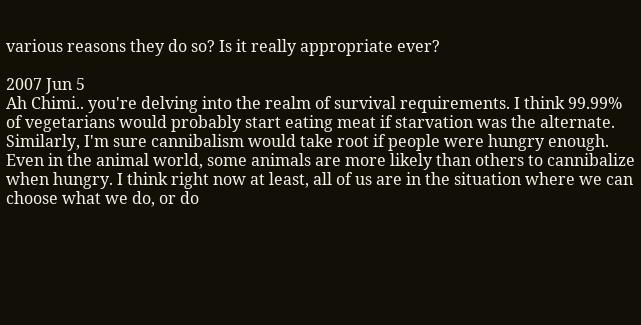various reasons they do so? Is it really appropriate ever?

2007 Jun 5
Ah Chimi.. you're delving into the realm of survival requirements. I think 99.99% of vegetarians would probably start eating meat if starvation was the alternate. Similarly, I'm sure cannibalism would take root if people were hungry enough. Even in the animal world, some animals are more likely than others to cannibalize when hungry. I think right now at least, all of us are in the situation where we can choose what we do, or do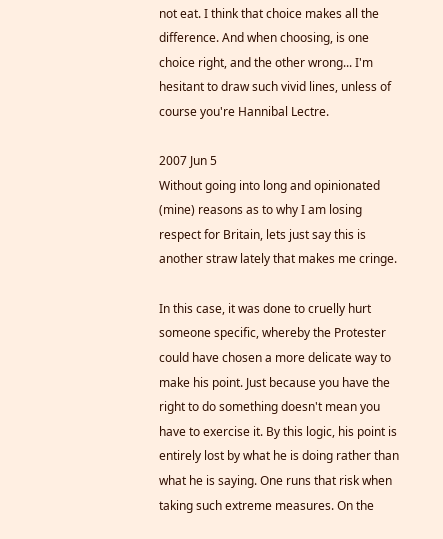not eat. I think that choice makes all the difference. And when choosing, is one choice right, and the other wrong... I'm hesitant to draw such vivid lines, unless of course you're Hannibal Lectre.

2007 Jun 5
Without going into long and opinionated (mine) reasons as to why I am losing respect for Britain, lets just say this is another straw lately that makes me cringe.

In this case, it was done to cruelly hurt someone specific, whereby the Protester could have chosen a more delicate way to make his point. Just because you have the right to do something doesn't mean you have to exercise it. By this logic, his point is entirely lost by what he is doing rather than what he is saying. One runs that risk when taking such extreme measures. On the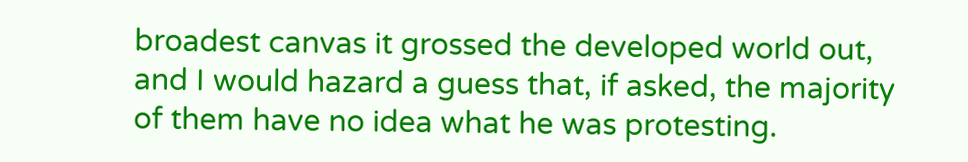broadest canvas it grossed the developed world out, and I would hazard a guess that, if asked, the majority of them have no idea what he was protesting.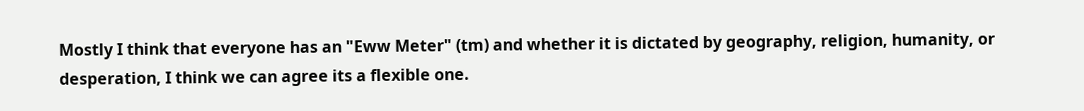Mostly I think that everyone has an "Eww Meter" (tm) and whether it is dictated by geography, religion, humanity, or desperation, I think we can agree its a flexible one.